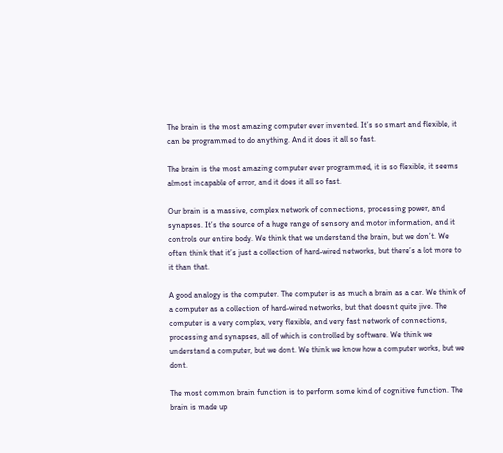The brain is the most amazing computer ever invented. It’s so smart and flexible, it can be programmed to do anything. And it does it all so fast.

The brain is the most amazing computer ever programmed, it is so flexible, it seems almost incapable of error, and it does it all so fast.

Our brain is a massive, complex network of connections, processing power, and synapses. It’s the source of a huge range of sensory and motor information, and it controls our entire body. We think that we understand the brain, but we don’t. We often think that it’s just a collection of hard-wired networks, but there’s a lot more to it than that.

A good analogy is the computer. The computer is as much a brain as a car. We think of a computer as a collection of hard-wired networks, but that doesnt quite jive. The computer is a very complex, very flexible, and very fast network of connections, processing and synapses, all of which is controlled by software. We think we understand a computer, but we dont. We think we know how a computer works, but we dont.

The most common brain function is to perform some kind of cognitive function. The brain is made up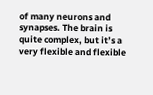of many neurons and synapses. The brain is quite complex, but it’s a very flexible and flexible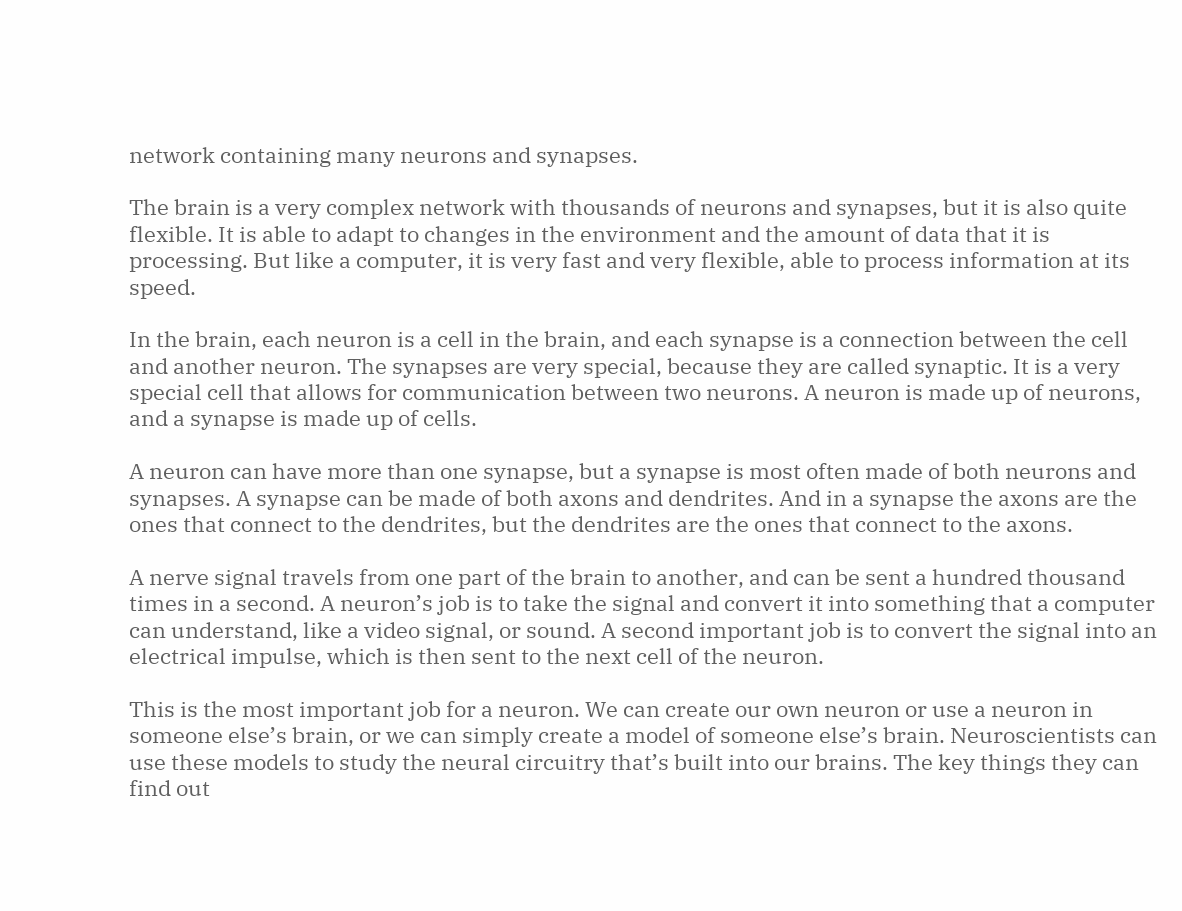network containing many neurons and synapses.

The brain is a very complex network with thousands of neurons and synapses, but it is also quite flexible. It is able to adapt to changes in the environment and the amount of data that it is processing. But like a computer, it is very fast and very flexible, able to process information at its speed.

In the brain, each neuron is a cell in the brain, and each synapse is a connection between the cell and another neuron. The synapses are very special, because they are called synaptic. It is a very special cell that allows for communication between two neurons. A neuron is made up of neurons, and a synapse is made up of cells.

A neuron can have more than one synapse, but a synapse is most often made of both neurons and synapses. A synapse can be made of both axons and dendrites. And in a synapse the axons are the ones that connect to the dendrites, but the dendrites are the ones that connect to the axons.

A nerve signal travels from one part of the brain to another, and can be sent a hundred thousand times in a second. A neuron’s job is to take the signal and convert it into something that a computer can understand, like a video signal, or sound. A second important job is to convert the signal into an electrical impulse, which is then sent to the next cell of the neuron.

This is the most important job for a neuron. We can create our own neuron or use a neuron in someone else’s brain, or we can simply create a model of someone else’s brain. Neuroscientists can use these models to study the neural circuitry that’s built into our brains. The key things they can find out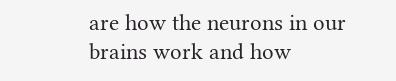are how the neurons in our brains work and how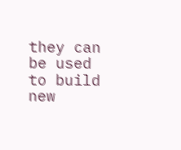they can be used to build new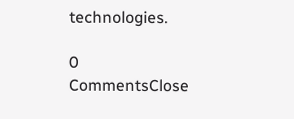technologies.

0 CommentsClose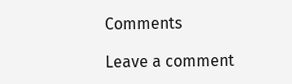Comments

Leave a comment